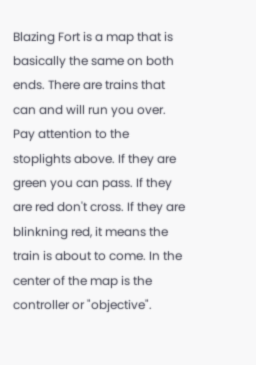Blazing Fort is a map that is basically the same on both ends. There are trains that can and will run you over. Pay attention to the stoplights above. If they are green you can pass. If they are red don't cross. If they are blinkning red, it means the train is about to come. In the center of the map is the controller or "objective".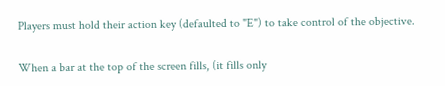Players must hold their action key (defaulted to "E") to take control of the objective.

When a bar at the top of the screen fills, (it fills only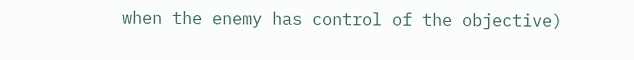when the enemy has control of the objective)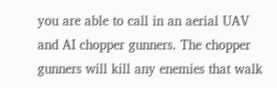you are able to call in an aerial UAV and AI chopper gunners. The chopper gunners will kill any enemies that walk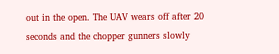out in the open. The UAV wears off after 20 seconds and the chopper gunners slowly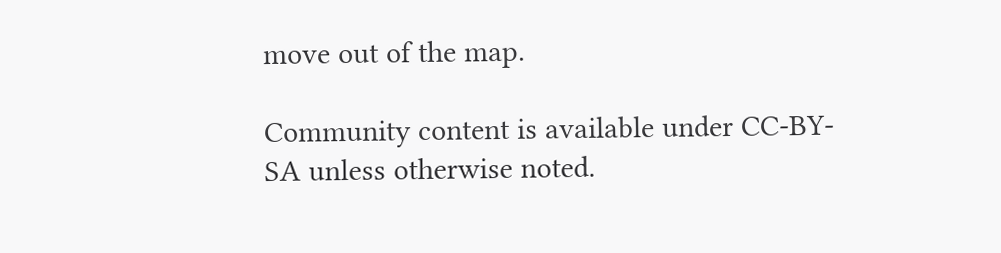move out of the map.

Community content is available under CC-BY-SA unless otherwise noted.